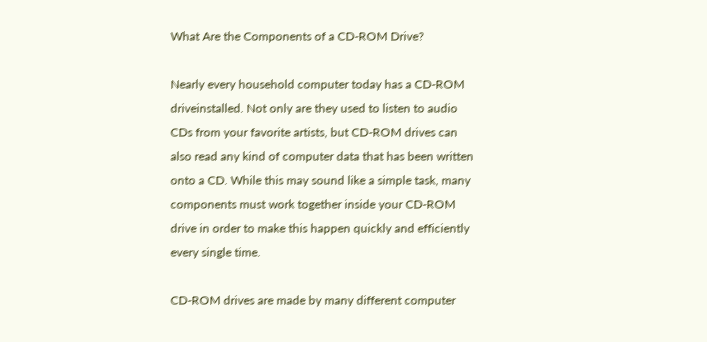What Are the Components of a CD-ROM Drive?

Nearly every household computer today has a CD-ROM driveinstalled. Not only are they used to listen to audio CDs from your favorite artists, but CD-ROM drives can also read any kind of computer data that has been written onto a CD. While this may sound like a simple task, many components must work together inside your CD-ROM drive in order to make this happen quickly and efficiently every single time.

CD-ROM drives are made by many different computer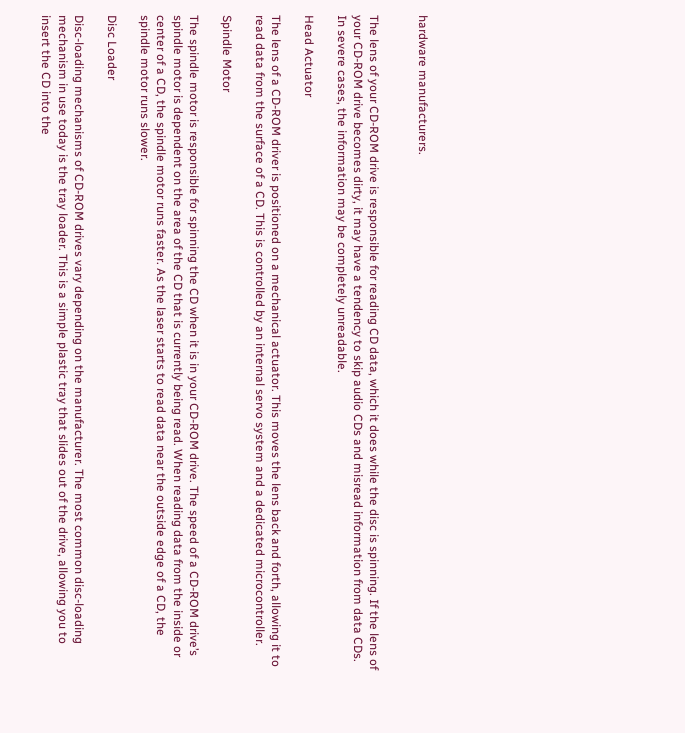hardware manufacturers.


The lens of your CD-ROM drive is responsible for reading CD data, which it does while the disc is spinning. If the lens of your CD-ROM drive becomes dirty, it may have a tendency to skip audio CDs and misread information from data CDs. In severe cases, the information may be completely unreadable.

Head Actuator

The lens of a CD-ROM driver is positioned on a mechanical actuator. This moves the lens back and forth, allowing it to read data from the surface of a CD. This is controlled by an internal servo system and a dedicated microcontroller.

Spindle Motor

The spindle motor is responsible for spinning the CD when it is in your CD-ROM drive. The speed of a CD-ROM drive’s spindle motor is dependent on the area of the CD that is currently being read. When reading data from the inside or center of a CD, the spindle motor runs faster. As the laser starts to read data near the outside edge of a CD, the spindle motor runs slower.

Disc Loader

Disc-loading mechanisms of CD-ROM drives vary depending on the manufacturer. The most common disc-loading mechanism in use today is the tray loader. This is a simple plastic tray that slides out of the drive, allowing you to insert the CD into the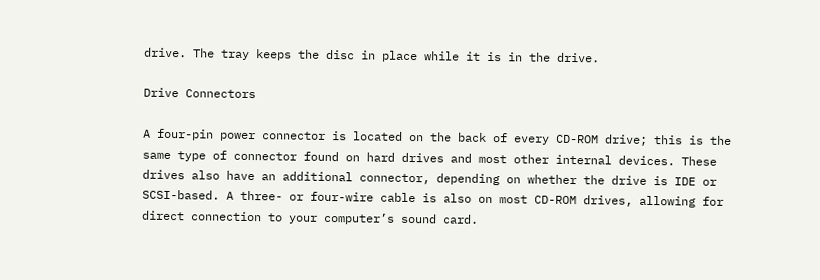drive. The tray keeps the disc in place while it is in the drive.

Drive Connectors

A four-pin power connector is located on the back of every CD-ROM drive; this is the same type of connector found on hard drives and most other internal devices. These drives also have an additional connector, depending on whether the drive is IDE or SCSI-based. A three- or four-wire cable is also on most CD-ROM drives, allowing for direct connection to your computer’s sound card.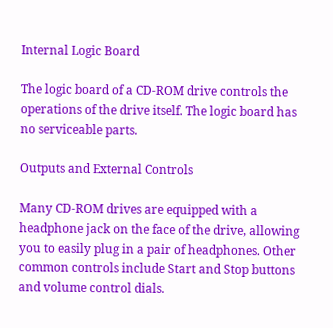Internal Logic Board

The logic board of a CD-ROM drive controls the operations of the drive itself. The logic board has no serviceable parts.

Outputs and External Controls

Many CD-ROM drives are equipped with a headphone jack on the face of the drive, allowing you to easily plug in a pair of headphones. Other common controls include Start and Stop buttons and volume control dials.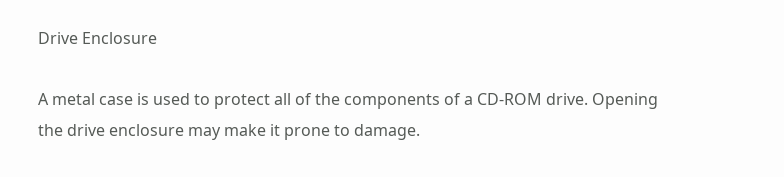Drive Enclosure

A metal case is used to protect all of the components of a CD-ROM drive. Opening the drive enclosure may make it prone to damage.